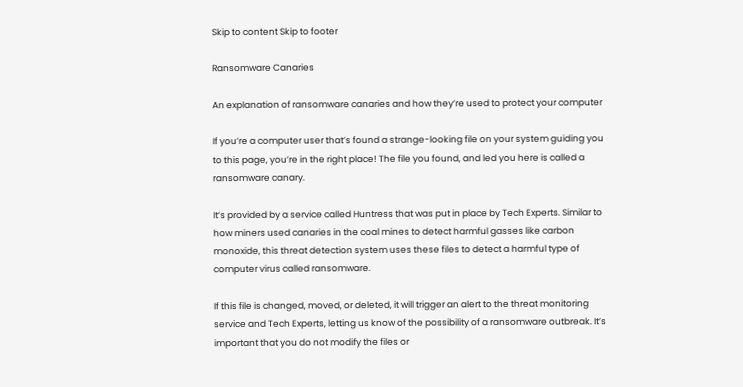Skip to content Skip to footer

Ransomware Canaries

An explanation of ransomware canaries and how they’re used to protect your computer

If you’re a computer user that’s found a strange-looking file on your system guiding you to this page, you’re in the right place! The file you found, and led you here is called a ransomware canary.

It’s provided by a service called Huntress that was put in place by Tech Experts. Similar to how miners used canaries in the coal mines to detect harmful gasses like carbon monoxide, this threat detection system uses these files to detect a harmful type of computer virus called ransomware.

If this file is changed, moved, or deleted, it will trigger an alert to the threat monitoring service and Tech Experts, letting us know of the possibility of a ransomware outbreak. It’s important that you do not modify the files or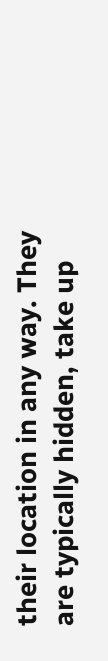their location in any way. They are typically hidden, take up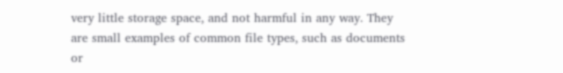very little storage space, and not harmful in any way. They are small examples of common file types, such as documents or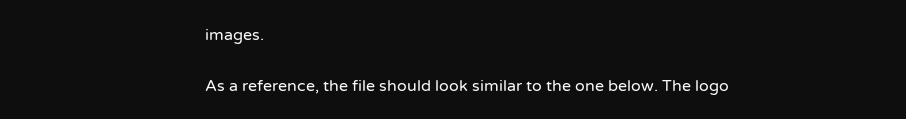images.

As a reference, the file should look similar to the one below. The logo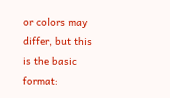or colors may differ, but this is the basic format: